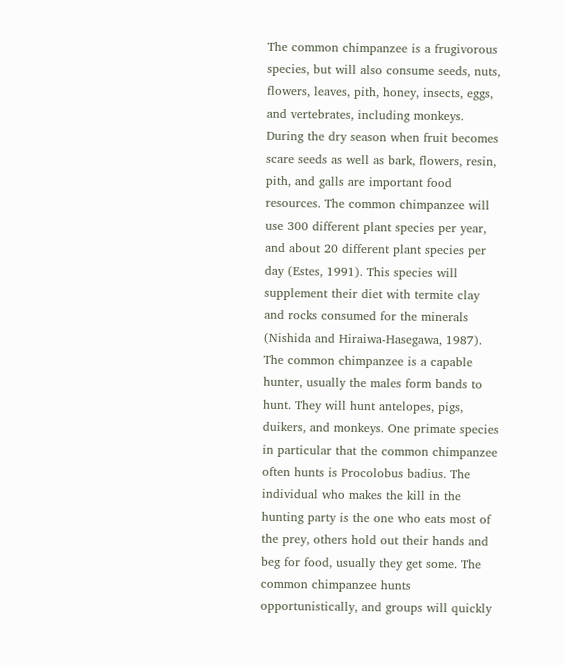The common chimpanzee is a frugivorous species, but will also consume seeds, nuts, flowers, leaves, pith, honey, insects, eggs, and vertebrates, including monkeys. During the dry season when fruit becomes scare seeds as well as bark, flowers, resin, pith, and galls are important food resources. The common chimpanzee will use 300 different plant species per year, and about 20 different plant species per day (Estes, 1991). This species will supplement their diet with termite clay and rocks consumed for the minerals (Nishida and Hiraiwa-Hasegawa, 1987). The common chimpanzee is a capable hunter, usually the males form bands to hunt. They will hunt antelopes, pigs, duikers, and monkeys. One primate species in particular that the common chimpanzee often hunts is Procolobus badius. The individual who makes the kill in the hunting party is the one who eats most of the prey, others hold out their hands and beg for food, usually they get some. The common chimpanzee hunts opportunistically, and groups will quickly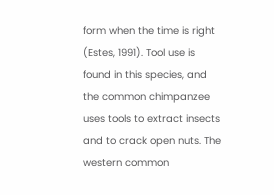form when the time is right (Estes, 1991). Tool use is found in this species, and the common chimpanzee uses tools to extract insects and to crack open nuts. The western common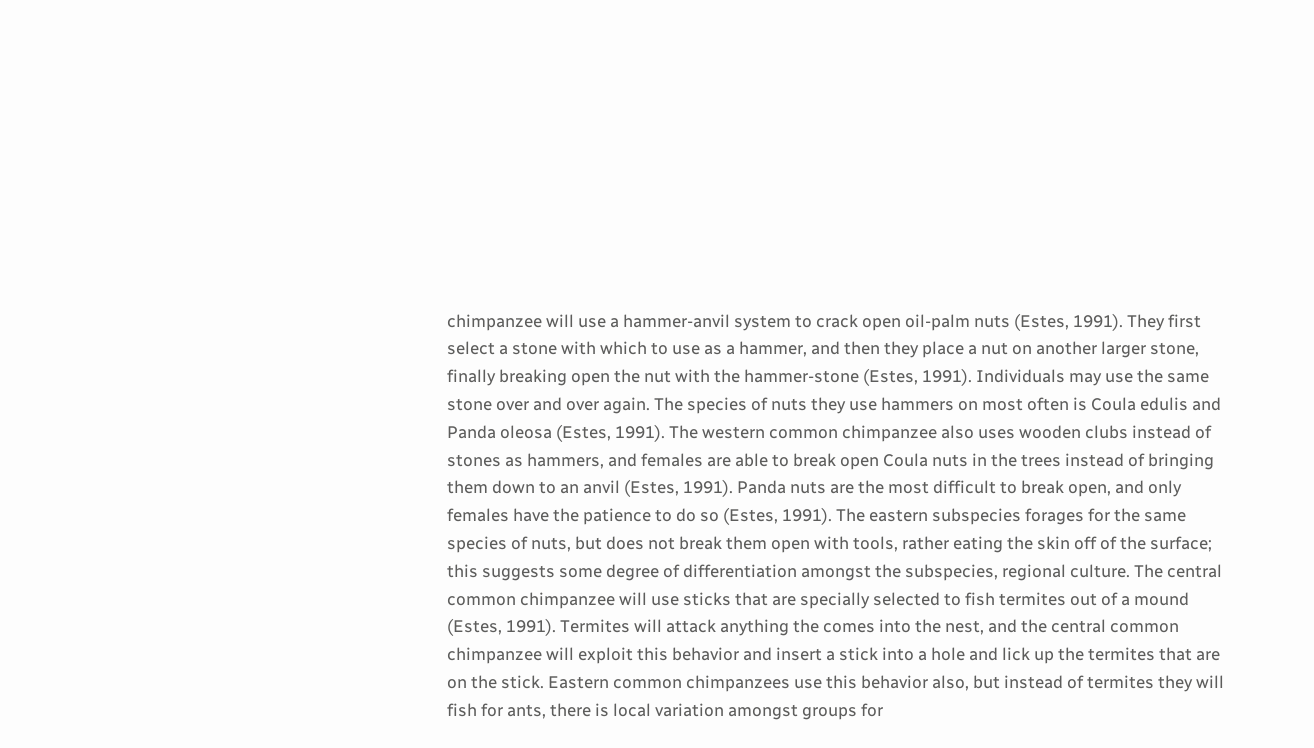chimpanzee will use a hammer-anvil system to crack open oil-palm nuts (Estes, 1991). They first select a stone with which to use as a hammer, and then they place a nut on another larger stone, finally breaking open the nut with the hammer-stone (Estes, 1991). Individuals may use the same stone over and over again. The species of nuts they use hammers on most often is Coula edulis and Panda oleosa (Estes, 1991). The western common chimpanzee also uses wooden clubs instead of stones as hammers, and females are able to break open Coula nuts in the trees instead of bringing them down to an anvil (Estes, 1991). Panda nuts are the most difficult to break open, and only females have the patience to do so (Estes, 1991). The eastern subspecies forages for the same species of nuts, but does not break them open with tools, rather eating the skin off of the surface; this suggests some degree of differentiation amongst the subspecies, regional culture. The central common chimpanzee will use sticks that are specially selected to fish termites out of a mound (Estes, 1991). Termites will attack anything the comes into the nest, and the central common chimpanzee will exploit this behavior and insert a stick into a hole and lick up the termites that are on the stick. Eastern common chimpanzees use this behavior also, but instead of termites they will fish for ants, there is local variation amongst groups for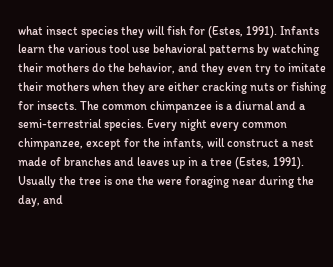what insect species they will fish for (Estes, 1991). Infants learn the various tool use behavioral patterns by watching their mothers do the behavior, and they even try to imitate their mothers when they are either cracking nuts or fishing for insects. The common chimpanzee is a diurnal and a semi-terrestrial species. Every night every common chimpanzee, except for the infants, will construct a nest made of branches and leaves up in a tree (Estes, 1991). Usually the tree is one the were foraging near during the day, and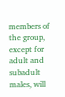members of the group, except for adult and subadult males, will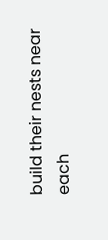build their nests near each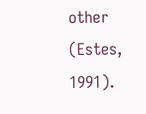other (Estes, 1991).